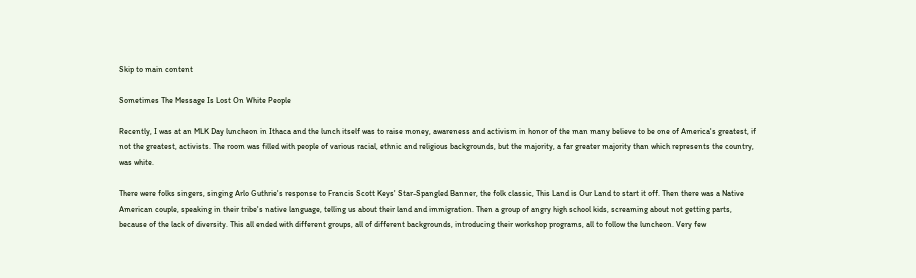Skip to main content

Sometimes The Message Is Lost On White People

Recently, I was at an MLK Day luncheon in Ithaca and the lunch itself was to raise money, awareness and activism in honor of the man many believe to be one of America's greatest, if not the greatest, activists. The room was filled with people of various racial, ethnic and religious backgrounds, but the majority, a far greater majority than which represents the country, was white.

There were folks singers, singing Arlo Guthrie's response to Francis Scott Keys' Star-Spangled Banner, the folk classic, This Land is Our Land to start it off. Then there was a Native American couple, speaking in their tribe's native language, telling us about their land and immigration. Then a group of angry high school kids, screaming about not getting parts, because of the lack of diversity. This all ended with different groups, all of different backgrounds, introducing their workshop programs, all to follow the luncheon. Very few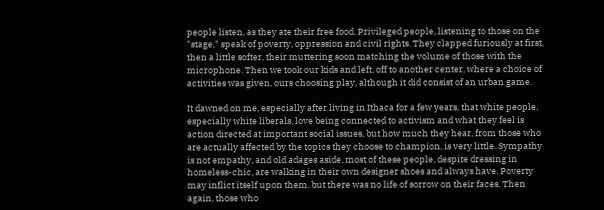people listen, as they ate their free food. Privileged people, listening to those on the "stage," speak of poverty, oppression and civil rights. They clapped furiously at first, then a little softer, their muttering soon matching the volume of those with the microphone. Then we took our kids and left, off to another center, where a choice of activities was given, ours choosing play, although it did consist of an urban game.

It dawned on me, especially after living in Ithaca for a few years, that white people, especially white liberals, love being connected to activism and what they feel is action directed at important social issues, but how much they hear, from those who are actually affected by the topics they choose to champion, is very little. Sympathy is not empathy, and old adages aside, most of these people, despite dressing in homeless-chic, are walking in their own designer shoes and always have. Poverty may inflict itself upon them, but there was no life of sorrow on their faces. Then again, those who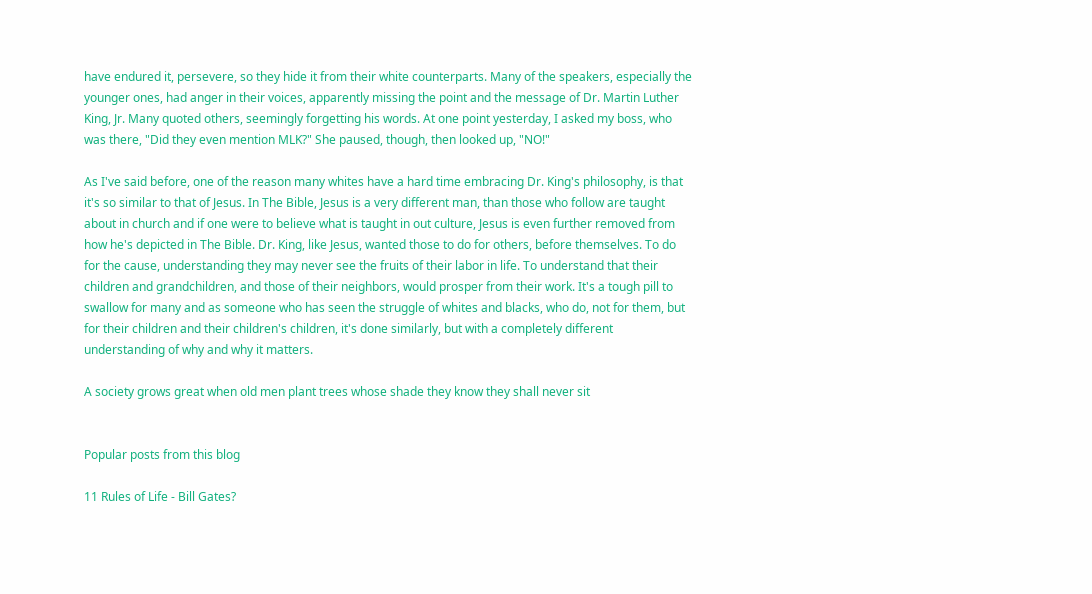have endured it, persevere, so they hide it from their white counterparts. Many of the speakers, especially the younger ones, had anger in their voices, apparently missing the point and the message of Dr. Martin Luther King, Jr. Many quoted others, seemingly forgetting his words. At one point yesterday, I asked my boss, who was there, "Did they even mention MLK?" She paused, though, then looked up, "NO!"

As I've said before, one of the reason many whites have a hard time embracing Dr. King's philosophy, is that it's so similar to that of Jesus. In The Bible, Jesus is a very different man, than those who follow are taught about in church and if one were to believe what is taught in out culture, Jesus is even further removed from how he's depicted in The Bible. Dr. King, like Jesus, wanted those to do for others, before themselves. To do for the cause, understanding they may never see the fruits of their labor in life. To understand that their children and grandchildren, and those of their neighbors, would prosper from their work. It's a tough pill to swallow for many and as someone who has seen the struggle of whites and blacks, who do, not for them, but for their children and their children's children, it's done similarly, but with a completely different understanding of why and why it matters.

A society grows great when old men plant trees whose shade they know they shall never sit


Popular posts from this blog

11 Rules of Life - Bill Gates?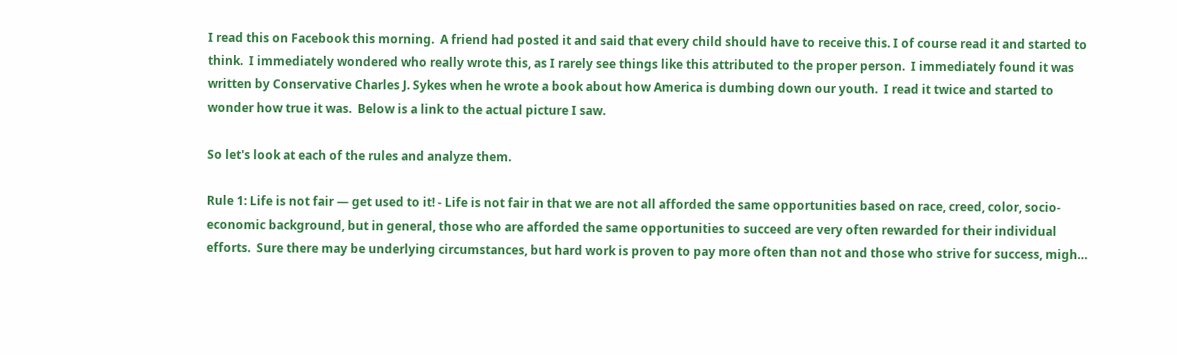I read this on Facebook this morning.  A friend had posted it and said that every child should have to receive this. I of course read it and started to think.  I immediately wondered who really wrote this, as I rarely see things like this attributed to the proper person.  I immediately found it was written by Conservative Charles J. Sykes when he wrote a book about how America is dumbing down our youth.  I read it twice and started to wonder how true it was.  Below is a link to the actual picture I saw.

So let's look at each of the rules and analyze them.

Rule 1: Life is not fair — get used to it! - Life is not fair in that we are not all afforded the same opportunities based on race, creed, color, socio-economic background, but in general, those who are afforded the same opportunities to succeed are very often rewarded for their individual efforts.  Sure there may be underlying circumstances, but hard work is proven to pay more often than not and those who strive for success, migh…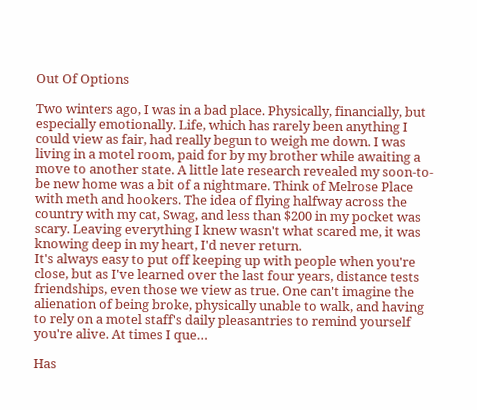Out Of Options

Two winters ago, I was in a bad place. Physically, financially, but especially emotionally. Life, which has rarely been anything I could view as fair, had really begun to weigh me down. I was living in a motel room, paid for by my brother while awaiting a move to another state. A little late research revealed my soon-to-be new home was a bit of a nightmare. Think of Melrose Place with meth and hookers. The idea of flying halfway across the country with my cat, Swag, and less than $200 in my pocket was scary. Leaving everything I knew wasn't what scared me, it was knowing deep in my heart, I'd never return.
It's always easy to put off keeping up with people when you're close, but as I've learned over the last four years, distance tests friendships, even those we view as true. One can't imagine the alienation of being broke, physically unable to walk, and having to rely on a motel staff's daily pleasantries to remind yourself you're alive. At times I que…

Has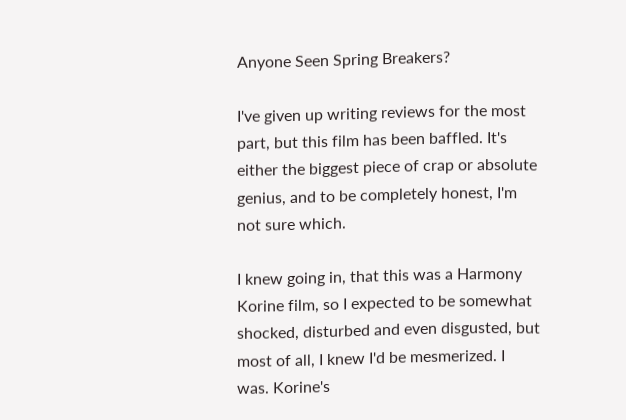Anyone Seen Spring Breakers?

I've given up writing reviews for the most part, but this film has been baffled. It's either the biggest piece of crap or absolute genius, and to be completely honest, I'm not sure which.

I knew going in, that this was a Harmony Korine film, so I expected to be somewhat shocked, disturbed and even disgusted, but most of all, I knew I'd be mesmerized. I was. Korine's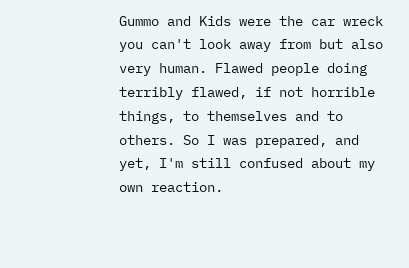Gummo and Kids were the car wreck you can't look away from but also very human. Flawed people doing terribly flawed, if not horrible things, to themselves and to others. So I was prepared, and yet, I'm still confused about my own reaction.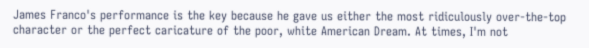James Franco's performance is the key because he gave us either the most ridiculously over-the-top character or the perfect caricature of the poor, white American Dream. At times, I'm not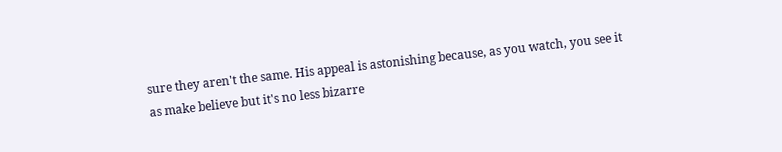sure they aren't the same. His appeal is astonishing because, as you watch, you see it as make believe but it's no less bizarre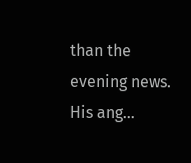than the evening news. His ang…